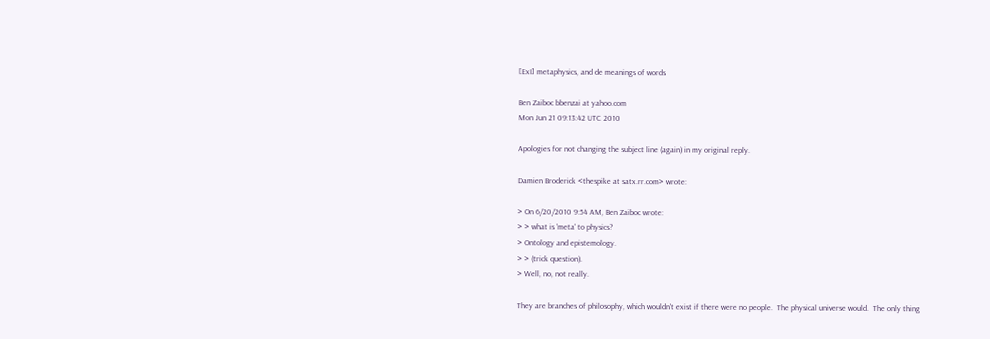[ExI] metaphysics, and de meanings of words

Ben Zaiboc bbenzai at yahoo.com
Mon Jun 21 09:13:42 UTC 2010

Apologies for not changing the subject line (again) in my original reply.

Damien Broderick <thespike at satx.rr.com> wrote:

> On 6/20/2010 9:54 AM, Ben Zaiboc wrote:
> > what is 'meta' to physics?
> Ontology and epistemology.
> > (trick question).
> Well, no, not really.

They are branches of philosophy, which wouldn't exist if there were no people.  The physical universe would.  The only thing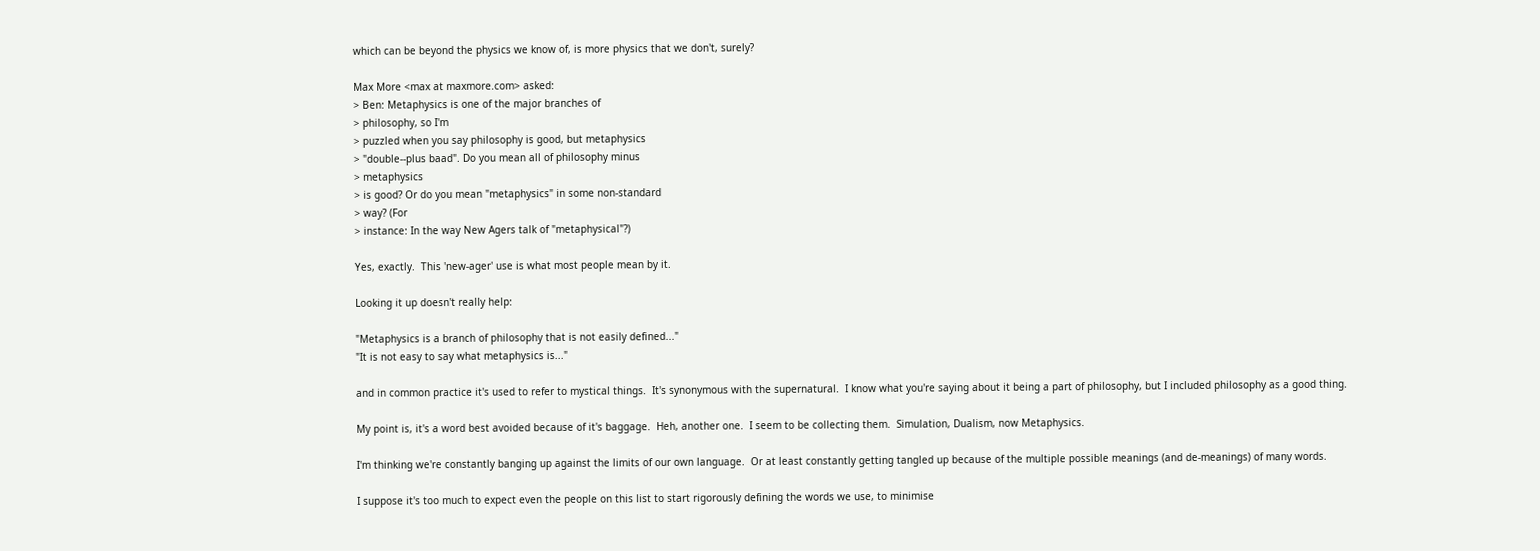which can be beyond the physics we know of, is more physics that we don't, surely?

Max More <max at maxmore.com> asked:
> Ben: Metaphysics is one of the major branches of
> philosophy, so I'm
> puzzled when you say philosophy is good, but metaphysics
> "double--plus baad". Do you mean all of philosophy minus
> metaphysics
> is good? Or do you mean "metaphysics" in some non-standard
> way? (For
> instance: In the way New Agers talk of "metaphysical"?)

Yes, exactly.  This 'new-ager' use is what most people mean by it.

Looking it up doesn't really help:

"Metaphysics is a branch of philosophy that is not easily defined..."
"It is not easy to say what metaphysics is..."

and in common practice it's used to refer to mystical things.  It's synonymous with the supernatural.  I know what you're saying about it being a part of philosophy, but I included philosophy as a good thing.

My point is, it's a word best avoided because of it's baggage.  Heh, another one.  I seem to be collecting them.  Simulation, Dualism, now Metaphysics.

I'm thinking we're constantly banging up against the limits of our own language.  Or at least constantly getting tangled up because of the multiple possible meanings (and de-meanings) of many words.

I suppose it's too much to expect even the people on this list to start rigorously defining the words we use, to minimise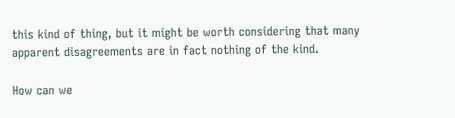this kind of thing, but it might be worth considering that many apparent disagreements are in fact nothing of the kind.

How can we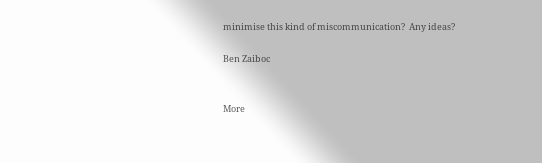minimise this kind of miscommunication?  Any ideas?

Ben Zaiboc


More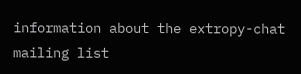information about the extropy-chat mailing list